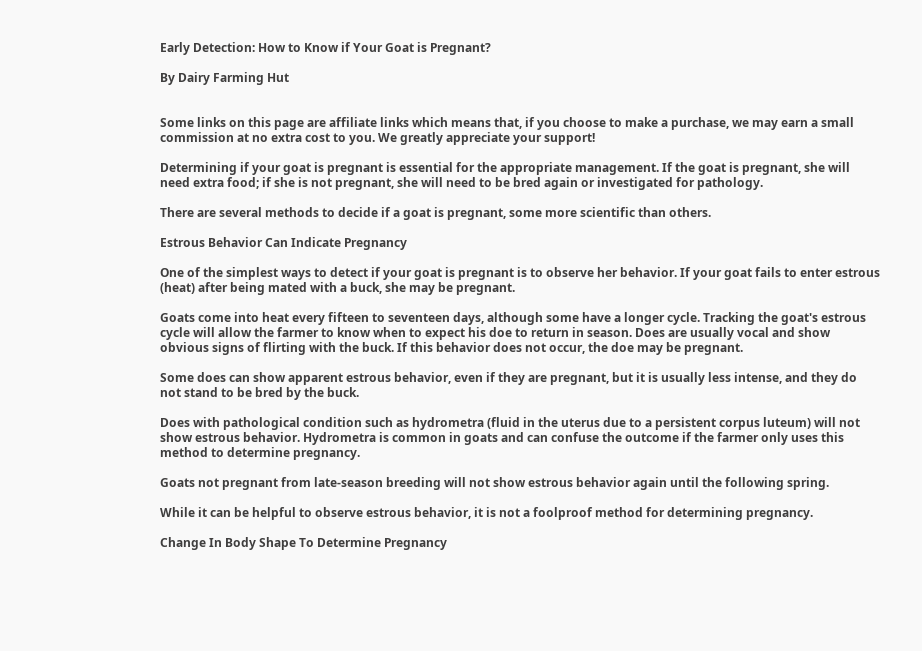Early Detection: How to Know if Your Goat is Pregnant?

By Dairy Farming Hut


Some links on this page are affiliate links which means that, if you choose to make a purchase, we may earn a small commission at no extra cost to you. We greatly appreciate your support!

Determining if your goat is pregnant is essential for the appropriate management. If the goat is pregnant, she will need extra food; if she is not pregnant, she will need to be bred again or investigated for pathology.

There are several methods to decide if a goat is pregnant, some more scientific than others.

Estrous Behavior Can Indicate Pregnancy

One of the simplest ways to detect if your goat is pregnant is to observe her behavior. If your goat fails to enter estrous (heat) after being mated with a buck, she may be pregnant.

Goats come into heat every fifteen to seventeen days, although some have a longer cycle. Tracking the goat's estrous cycle will allow the farmer to know when to expect his doe to return in season. Does are usually vocal and show obvious signs of flirting with the buck. If this behavior does not occur, the doe may be pregnant.

Some does can show apparent estrous behavior, even if they are pregnant, but it is usually less intense, and they do not stand to be bred by the buck.

Does with pathological condition such as hydrometra (fluid in the uterus due to a persistent corpus luteum) will not show estrous behavior. Hydrometra is common in goats and can confuse the outcome if the farmer only uses this method to determine pregnancy.

Goats not pregnant from late-season breeding will not show estrous behavior again until the following spring.

While it can be helpful to observe estrous behavior, it is not a foolproof method for determining pregnancy.

Change In Body Shape To Determine Pregnancy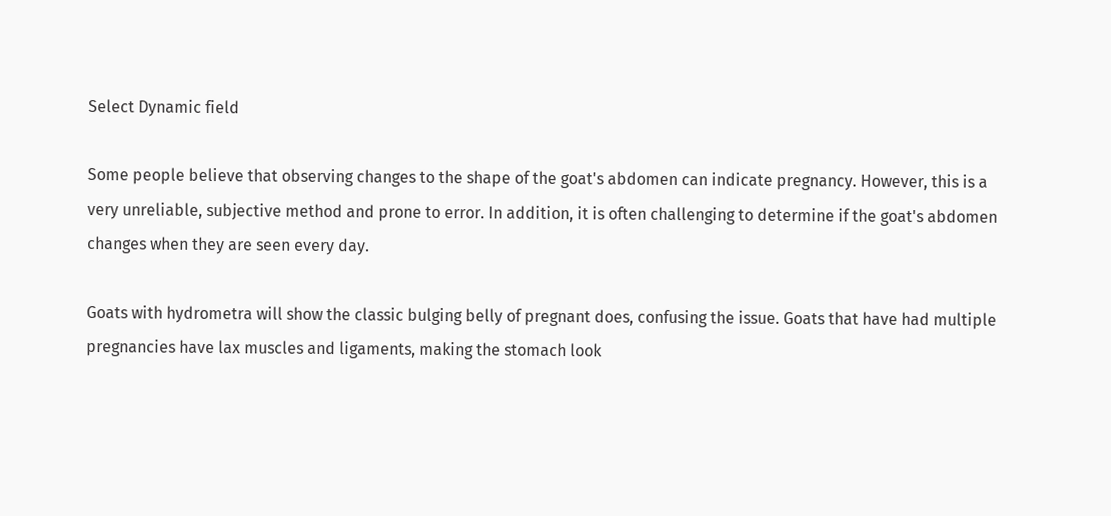Select Dynamic field

Some people believe that observing changes to the shape of the goat's abdomen can indicate pregnancy. However, this is a very unreliable, subjective method and prone to error. In addition, it is often challenging to determine if the goat's abdomen changes when they are seen every day.

Goats with hydrometra will show the classic bulging belly of pregnant does, confusing the issue. Goats that have had multiple pregnancies have lax muscles and ligaments, making the stomach look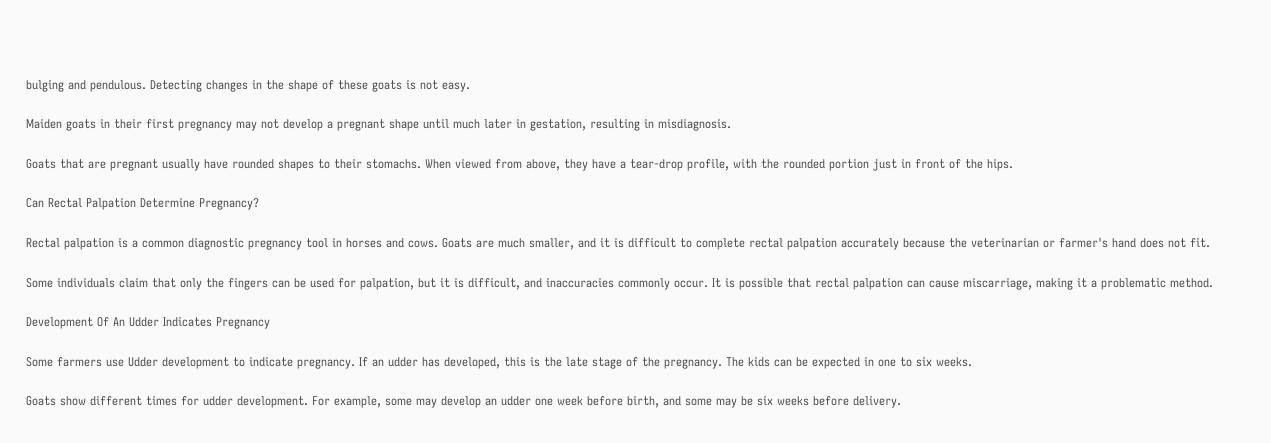bulging and pendulous. Detecting changes in the shape of these goats is not easy.

Maiden goats in their first pregnancy may not develop a pregnant shape until much later in gestation, resulting in misdiagnosis.

Goats that are pregnant usually have rounded shapes to their stomachs. When viewed from above, they have a tear-drop profile, with the rounded portion just in front of the hips.

Can Rectal Palpation Determine Pregnancy?

Rectal palpation is a common diagnostic pregnancy tool in horses and cows. Goats are much smaller, and it is difficult to complete rectal palpation accurately because the veterinarian or farmer's hand does not fit.

Some individuals claim that only the fingers can be used for palpation, but it is difficult, and inaccuracies commonly occur. It is possible that rectal palpation can cause miscarriage, making it a problematic method.

Development Of An Udder Indicates Pregnancy

Some farmers use Udder development to indicate pregnancy. If an udder has developed, this is the late stage of the pregnancy. The kids can be expected in one to six weeks.

Goats show different times for udder development. For example, some may develop an udder one week before birth, and some may be six weeks before delivery.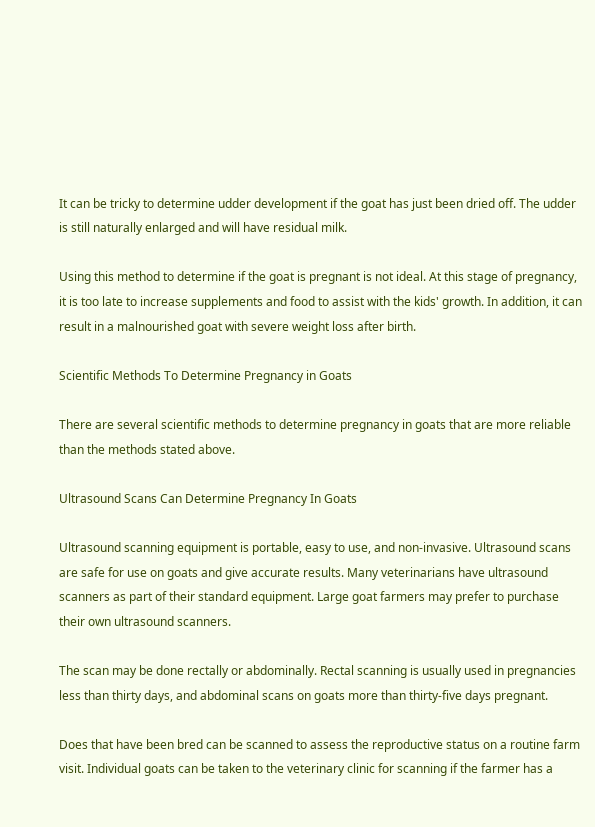It can be tricky to determine udder development if the goat has just been dried off. The udder is still naturally enlarged and will have residual milk.

Using this method to determine if the goat is pregnant is not ideal. At this stage of pregnancy, it is too late to increase supplements and food to assist with the kids' growth. In addition, it can result in a malnourished goat with severe weight loss after birth.

Scientific Methods To Determine Pregnancy in Goats

There are several scientific methods to determine pregnancy in goats that are more reliable than the methods stated above.

Ultrasound Scans Can Determine Pregnancy In Goats

Ultrasound scanning equipment is portable, easy to use, and non-invasive. Ultrasound scans are safe for use on goats and give accurate results. Many veterinarians have ultrasound scanners as part of their standard equipment. Large goat farmers may prefer to purchase their own ultrasound scanners.

The scan may be done rectally or abdominally. Rectal scanning is usually used in pregnancies less than thirty days, and abdominal scans on goats more than thirty-five days pregnant.

Does that have been bred can be scanned to assess the reproductive status on a routine farm visit. Individual goats can be taken to the veterinary clinic for scanning if the farmer has a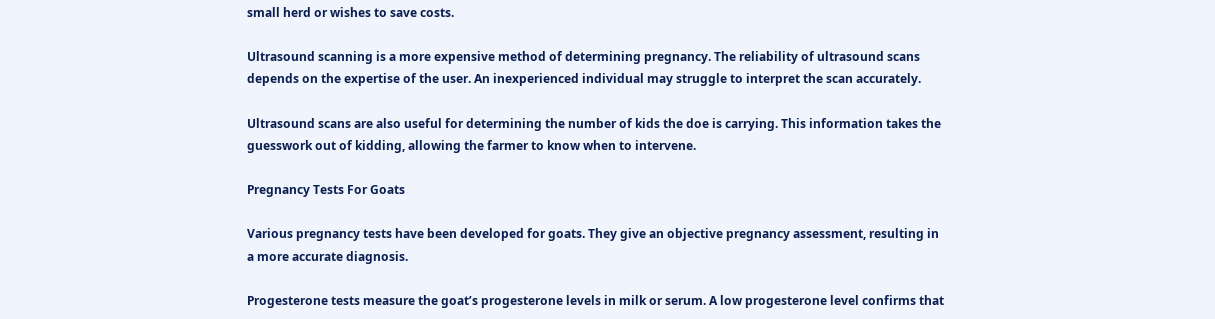small herd or wishes to save costs.

Ultrasound scanning is a more expensive method of determining pregnancy. The reliability of ultrasound scans depends on the expertise of the user. An inexperienced individual may struggle to interpret the scan accurately.

Ultrasound scans are also useful for determining the number of kids the doe is carrying. This information takes the guesswork out of kidding, allowing the farmer to know when to intervene.

Pregnancy Tests For Goats

Various pregnancy tests have been developed for goats. They give an objective pregnancy assessment, resulting in a more accurate diagnosis.

Progesterone tests measure the goat’s progesterone levels in milk or serum. A low progesterone level confirms that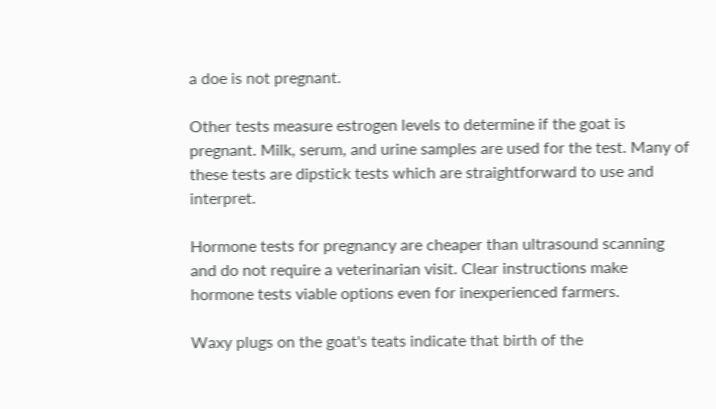a doe is not pregnant.

Other tests measure estrogen levels to determine if the goat is pregnant. Milk, serum, and urine samples are used for the test. Many of these tests are dipstick tests which are straightforward to use and interpret.

Hormone tests for pregnancy are cheaper than ultrasound scanning and do not require a veterinarian visit. Clear instructions make hormone tests viable options even for inexperienced farmers.

Waxy plugs on the goat's teats indicate that birth of the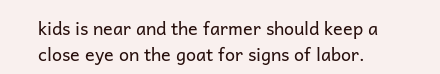kids is near and the farmer should keep a close eye on the goat for signs of labor.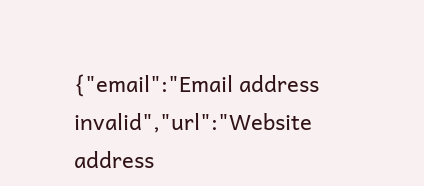{"email":"Email address invalid","url":"Website address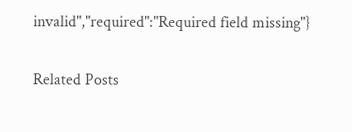invalid","required":"Required field missing"}

Related Posts